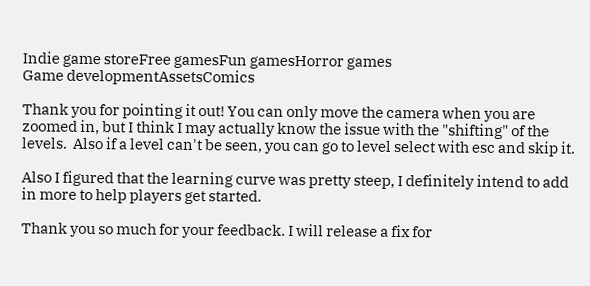Indie game storeFree gamesFun gamesHorror games
Game developmentAssetsComics

Thank you for pointing it out! You can only move the camera when you are zoomed in, but I think I may actually know the issue with the "shifting" of the levels.  Also if a level can't be seen, you can go to level select with esc and skip it.

Also I figured that the learning curve was pretty steep, I definitely intend to add in more to help players get started.

Thank you so much for your feedback. I will release a fix for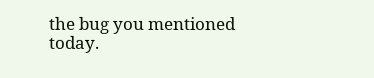the bug you mentioned today.